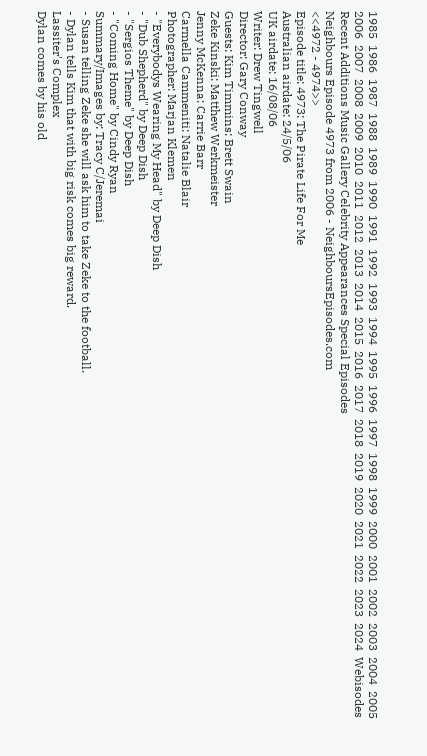1985  1986  1987  1988  1989  1990  1991  1992  1993  1994  1995  1996  1997  1998  1999  2000  2001  2002  2003  2004  2005
2006  2007  2008  2009  2010  2011  2012  2013  2014  2015  2016  2017  2018  2019  2020  2021  2022  2023  2024  Webisodes
Recent Additions Music Gallery Celebrity Appearances Special Episodes
Neighbours Episode 4973 from 2006 - NeighboursEpisodes.com
<<4972 - 4974>>
Episode title: 4973: The Pirate Life For Me
Australian airdate: 24/5/06
UK airdate: 16/08/06
Writer: Drew Tingwell
Director: Gary Conway
Guests: Kim Timmins: Brett Swain
Zeke Kinski: Matthew Werkmeister
Jenny McKenna: Carrie Barr
Carmella Cammeniti: Natalie Blair
Photographer: Marjan Klemen
- "Everybodys Wearing My Head" by Deep Dish
- "Dub Shepherd" by Deep Dish
- "Sergios Theme" by Deep Dish
- "Coming Home" by Cindy Ryan
Summary/Images by: Tracy C/Jeremai
- Susan telling Zeke she will ask him to take Zeke to the football.
- Dylan tells Kim that with big risk comes big reward.
Lassiter's Complex
Dylan comes by his old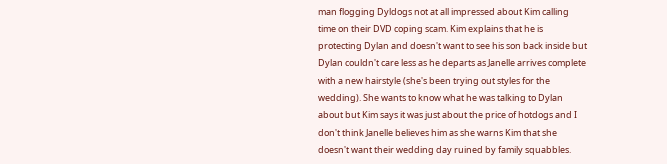man flogging Dyldogs not at all impressed about Kim calling time on their DVD coping scam. Kim explains that he is protecting Dylan and doesn't want to see his son back inside but Dylan couldn't care less as he departs as Janelle arrives complete with a new hairstyle (she's been trying out styles for the wedding). She wants to know what he was talking to Dylan about but Kim says it was just about the price of hotdogs and I don't think Janelle believes him as she warns Kim that she doesn't want their wedding day ruined by family squabbles.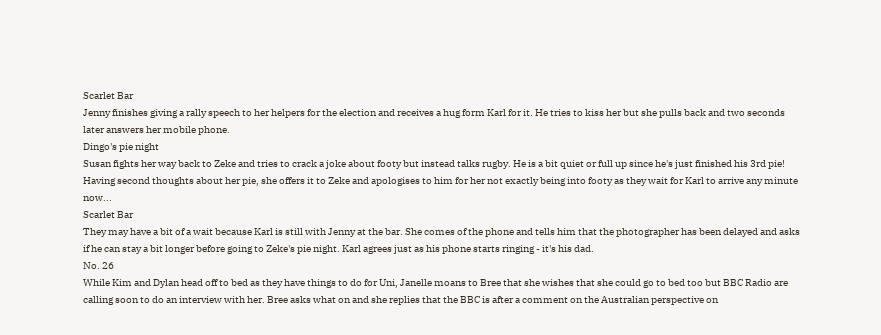Scarlet Bar
Jenny finishes giving a rally speech to her helpers for the election and receives a hug form Karl for it. He tries to kiss her but she pulls back and two seconds later answers her mobile phone.
Dingo's pie night
Susan fights her way back to Zeke and tries to crack a joke about footy but instead talks rugby. He is a bit quiet or full up since he's just finished his 3rd pie! Having second thoughts about her pie, she offers it to Zeke and apologises to him for her not exactly being into footy as they wait for Karl to arrive any minute now...
Scarlet Bar
They may have a bit of a wait because Karl is still with Jenny at the bar. She comes of the phone and tells him that the photographer has been delayed and asks if he can stay a bit longer before going to Zeke's pie night. Karl agrees just as his phone starts ringing - it's his dad.
No. 26
While Kim and Dylan head off to bed as they have things to do for Uni, Janelle moans to Bree that she wishes that she could go to bed too but BBC Radio are calling soon to do an interview with her. Bree asks what on and she replies that the BBC is after a comment on the Australian perspective on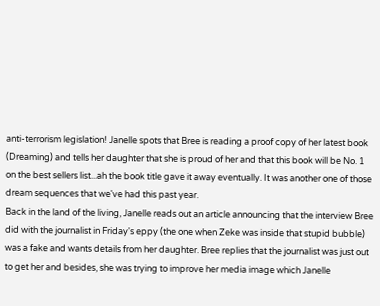anti-terrorism legislation! Janelle spots that Bree is reading a proof copy of her latest book (Dreaming) and tells her daughter that she is proud of her and that this book will be No. 1 on the best sellers list...ah the book title gave it away eventually. It was another one of those dream sequences that we've had this past year.
Back in the land of the living, Janelle reads out an article announcing that the interview Bree did with the journalist in Friday's eppy (the one when Zeke was inside that stupid bubble) was a fake and wants details from her daughter. Bree replies that the journalist was just out to get her and besides, she was trying to improve her media image which Janelle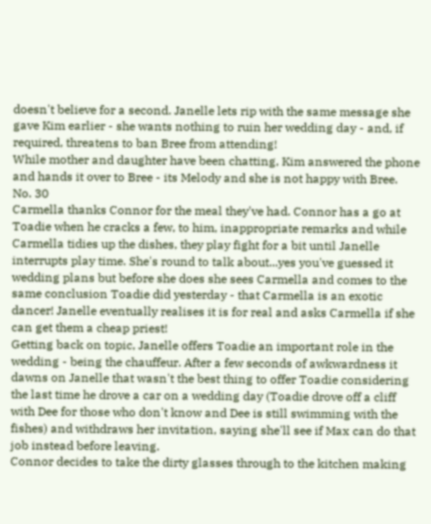doesn't believe for a second. Janelle lets rip with the same message she gave Kim earlier - she wants nothing to ruin her wedding day - and, if required, threatens to ban Bree from attending!
While mother and daughter have been chatting, Kim answered the phone and hands it over to Bree - its Melody and she is not happy with Bree.
No. 30
Carmella thanks Connor for the meal they've had. Connor has a go at Toadie when he cracks a few, to him, inappropriate remarks and while Carmella tidies up the dishes, they play fight for a bit until Janelle interrupts play time. She's round to talk about...yes you've guessed it wedding plans but before she does she sees Carmella and comes to the same conclusion Toadie did yesterday - that Carmella is an exotic dancer! Janelle eventually realises it is for real and asks Carmella if she can get them a cheap priest!
Getting back on topic, Janelle offers Toadie an important role in the wedding - being the chauffeur. After a few seconds of awkwardness it dawns on Janelle that wasn't the best thing to offer Toadie considering the last time he drove a car on a wedding day (Toadie drove off a cliff with Dee for those who don't know and Dee is still swimming with the fishes) and withdraws her invitation, saying she'll see if Max can do that job instead before leaving.
Connor decides to take the dirty glasses through to the kitchen making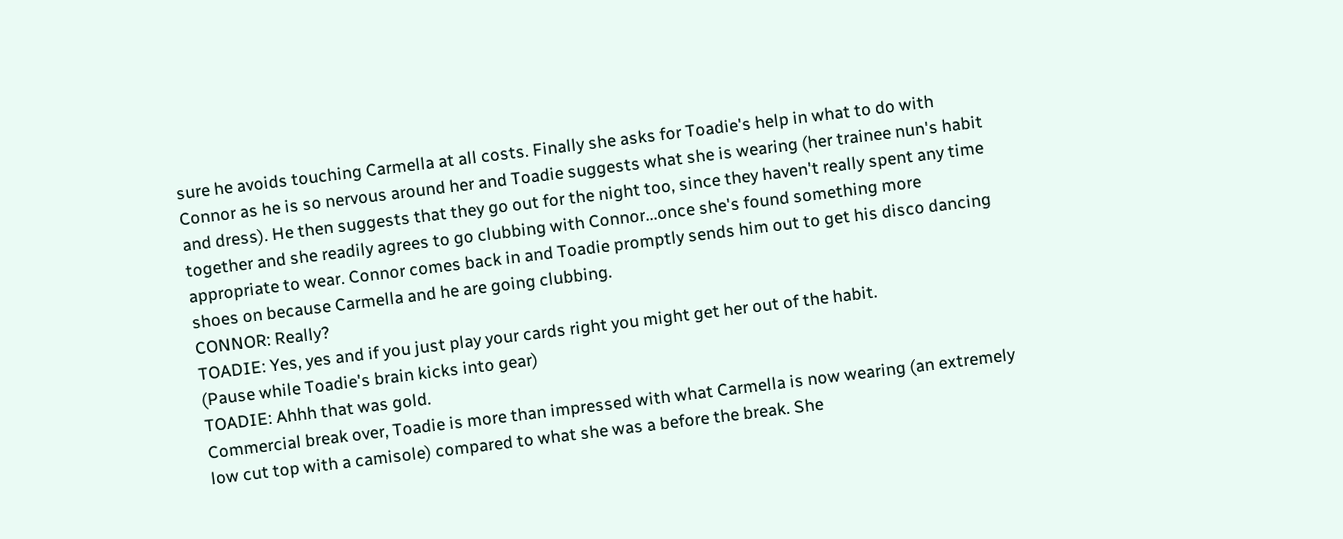sure he avoids touching Carmella at all costs. Finally she asks for Toadie's help in what to do with Connor as he is so nervous around her and Toadie suggests what she is wearing (her trainee nun's habit and dress). He then suggests that they go out for the night too, since they haven't really spent any time together and she readily agrees to go clubbing with Connor...once she's found something more appropriate to wear. Connor comes back in and Toadie promptly sends him out to get his disco dancing shoes on because Carmella and he are going clubbing.
CONNOR: Really?
TOADIE: Yes, yes and if you just play your cards right you might get her out of the habit.
(Pause while Toadie's brain kicks into gear)
TOADIE: Ahhh that was gold.
Commercial break over, Toadie is more than impressed with what Carmella is now wearing (an extremely low cut top with a camisole) compared to what she was a before the break. She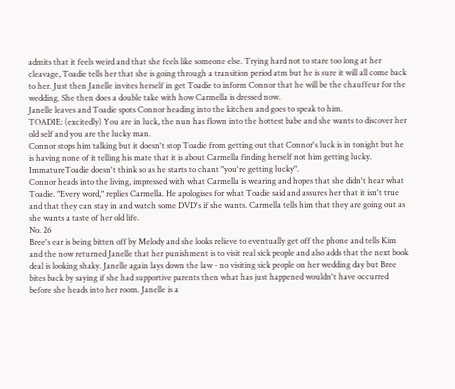admits that it feels weird and that she feels like someone else. Trying hard not to stare too long at her cleavage, Toadie tells her that she is going through a transition period atm but he is sure it will all come back to her. Just then Janelle invites herself in get Toadie to inform Connor that he will be the chauffeur for the wedding. She then does a double take with how Carmella is dressed now.
Janelle leaves and Toadie spots Connor heading into the kitchen and goes to speak to him.
TOADIE: (excitedly) You are in luck, the nun has flown into the hottest babe and she wants to discover her old self and you are the lucky man.
Connor stops him talking but it doesn't stop Toadie from getting out that Connor's luck is in tonight but he is having none of it telling his mate that it is about Carmella finding herself not him getting lucky. ImmatureToadie doesn't think so as he starts to chant "you're getting lucky".
Connor heads into the living, impressed with what Carmella is wearing and hopes that she didn't hear what Toadie. "Every word," replies Carmella. He apologises for what Toadie said and assures her that it isn't true and that they can stay in and watch some DVD's if she wants. Carmella tells him that they are going out as she wants a taste of her old life.
No. 26
Bree's ear is being bitten off by Melody and she looks relieve to eventually get off the phone and tells Kim and the now returned Janelle that her punishment is to visit real sick people and also adds that the next book deal is looking shaky. Janelle again lays down the law - no visiting sick people on her wedding day but Bree bites back by saying if she had supportive parents then what has just happened wouldn't have occurred before she heads into her room. Janelle is a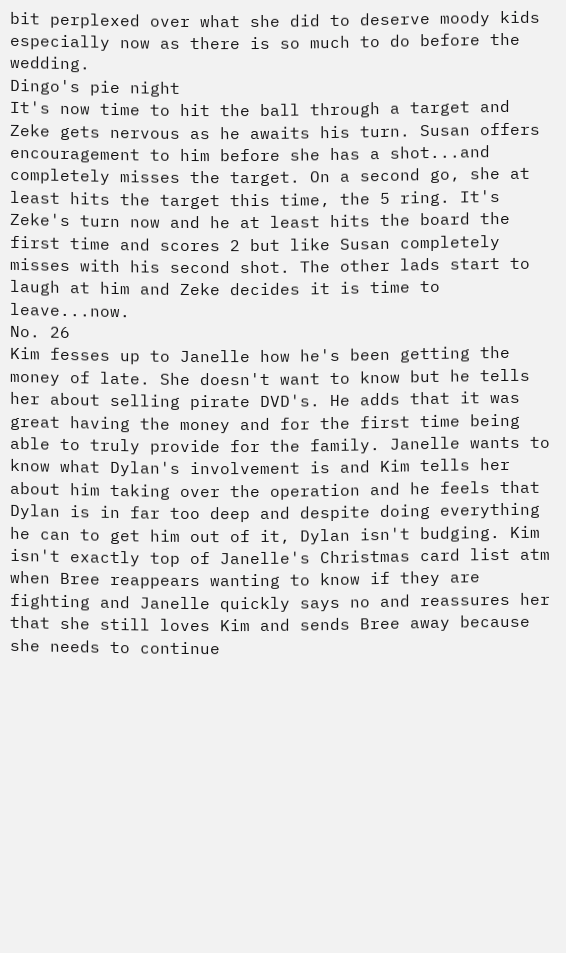bit perplexed over what she did to deserve moody kids especially now as there is so much to do before the wedding.
Dingo's pie night
It's now time to hit the ball through a target and Zeke gets nervous as he awaits his turn. Susan offers encouragement to him before she has a shot...and completely misses the target. On a second go, she at least hits the target this time, the 5 ring. It's Zeke's turn now and he at least hits the board the first time and scores 2 but like Susan completely misses with his second shot. The other lads start to laugh at him and Zeke decides it is time to leave...now.
No. 26
Kim fesses up to Janelle how he's been getting the money of late. She doesn't want to know but he tells her about selling pirate DVD's. He adds that it was great having the money and for the first time being able to truly provide for the family. Janelle wants to know what Dylan's involvement is and Kim tells her about him taking over the operation and he feels that Dylan is in far too deep and despite doing everything he can to get him out of it, Dylan isn't budging. Kim isn't exactly top of Janelle's Christmas card list atm when Bree reappears wanting to know if they are fighting and Janelle quickly says no and reassures her that she still loves Kim and sends Bree away because she needs to continue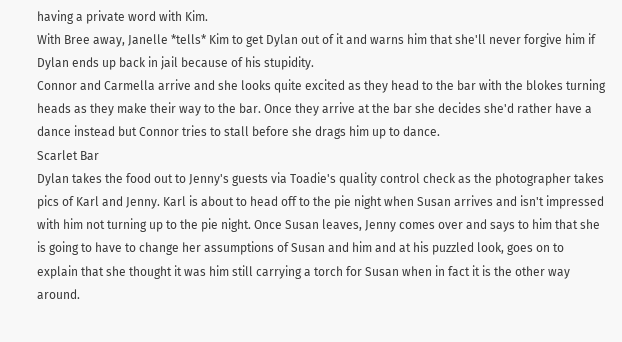having a private word with Kim.
With Bree away, Janelle *tells* Kim to get Dylan out of it and warns him that she'll never forgive him if Dylan ends up back in jail because of his stupidity.
Connor and Carmella arrive and she looks quite excited as they head to the bar with the blokes turning heads as they make their way to the bar. Once they arrive at the bar she decides she'd rather have a dance instead but Connor tries to stall before she drags him up to dance.
Scarlet Bar
Dylan takes the food out to Jenny's guests via Toadie's quality control check as the photographer takes pics of Karl and Jenny. Karl is about to head off to the pie night when Susan arrives and isn't impressed with him not turning up to the pie night. Once Susan leaves, Jenny comes over and says to him that she is going to have to change her assumptions of Susan and him and at his puzzled look, goes on to explain that she thought it was him still carrying a torch for Susan when in fact it is the other way around.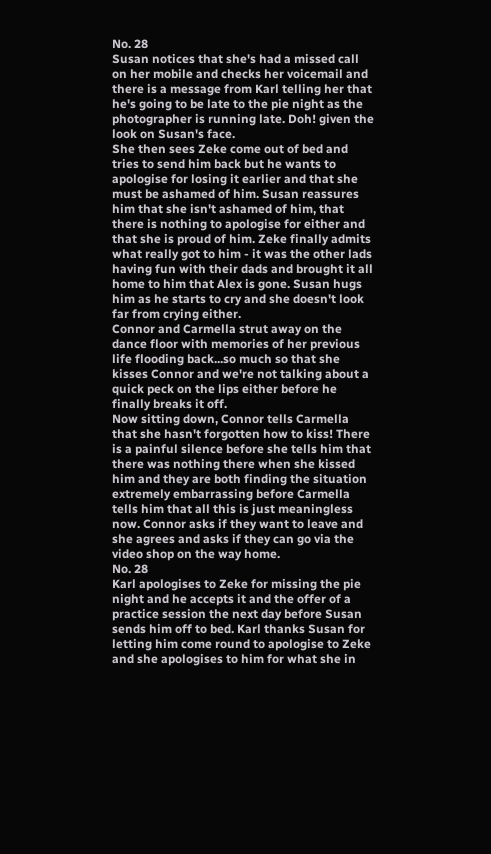No. 28
Susan notices that she's had a missed call on her mobile and checks her voicemail and there is a message from Karl telling her that he's going to be late to the pie night as the photographer is running late. Doh! given the look on Susan's face.
She then sees Zeke come out of bed and tries to send him back but he wants to apologise for losing it earlier and that she must be ashamed of him. Susan reassures him that she isn't ashamed of him, that there is nothing to apologise for either and that she is proud of him. Zeke finally admits what really got to him - it was the other lads having fun with their dads and brought it all home to him that Alex is gone. Susan hugs him as he starts to cry and she doesn't look far from crying either.
Connor and Carmella strut away on the dance floor with memories of her previous life flooding back...so much so that she kisses Connor and we're not talking about a quick peck on the lips either before he finally breaks it off.
Now sitting down, Connor tells Carmella that she hasn't forgotten how to kiss! There is a painful silence before she tells him that there was nothing there when she kissed him and they are both finding the situation extremely embarrassing before Carmella tells him that all this is just meaningless now. Connor asks if they want to leave and she agrees and asks if they can go via the video shop on the way home.
No. 28
Karl apologises to Zeke for missing the pie night and he accepts it and the offer of a practice session the next day before Susan sends him off to bed. Karl thanks Susan for letting him come round to apologise to Zeke and she apologises to him for what she in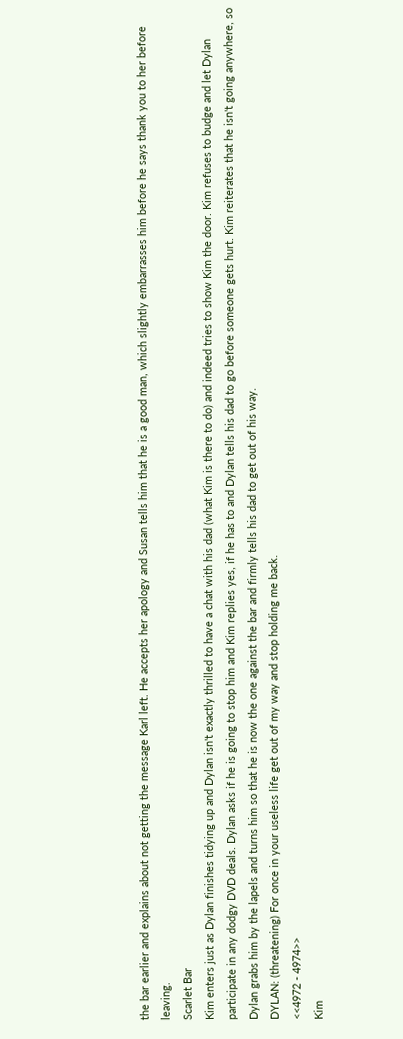the bar earlier and explains about not getting the message Karl left. He accepts her apology and Susan tells him that he is a good man, which slightly embarrasses him before he says thank you to her before leaving.
Scarlet Bar
Kim enters just as Dylan finishes tidying up and Dylan isn't exactly thrilled to have a chat with his dad (what Kim is there to do) and indeed tries to show Kim the door. Kim refuses to budge and let Dylan participate in any dodgy DVD deals. Dylan asks if he is going to stop him and Kim replies yes, if he has to and Dylan tells his dad to go before someone gets hurt. Kim reiterates that he isn't going anywhere, so Dylan grabs him by the lapels and turns him so that he is now the one against the bar and firmly tells his dad to get out of his way.
DYLAN: (threatening) For once in your useless life get out of my way and stop holding me back.
<<4972 - 4974>>
Kim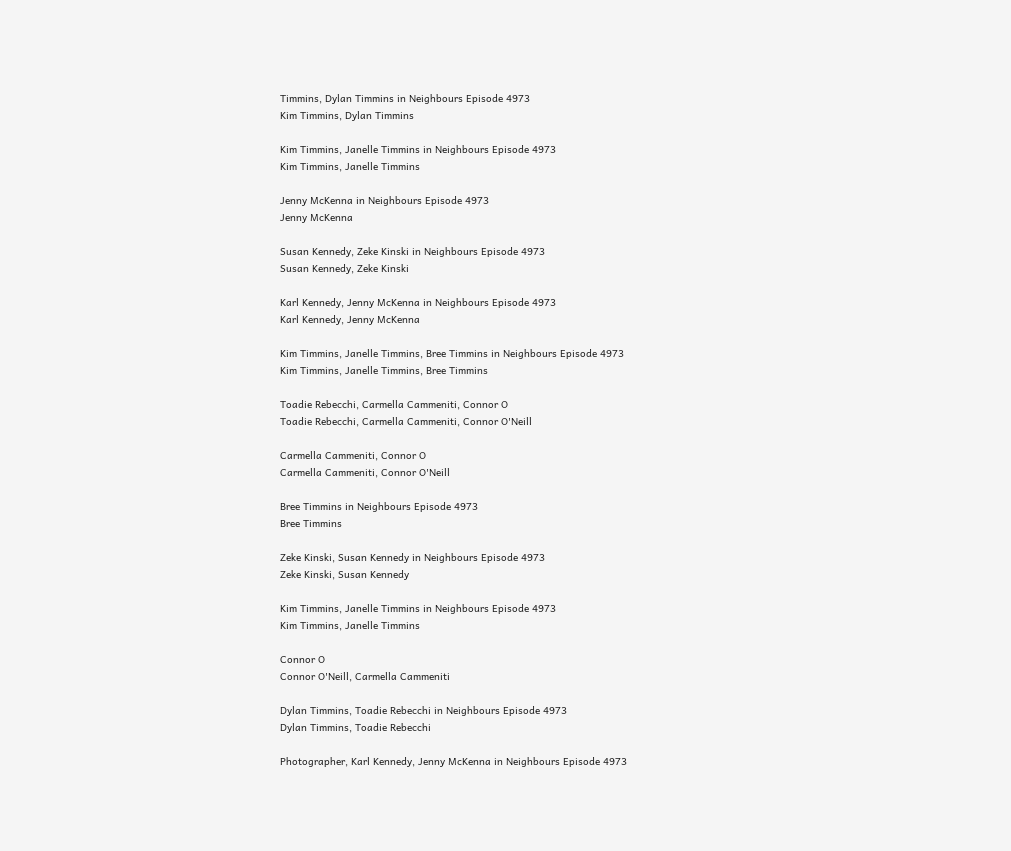Timmins, Dylan Timmins in Neighbours Episode 4973
Kim Timmins, Dylan Timmins

Kim Timmins, Janelle Timmins in Neighbours Episode 4973
Kim Timmins, Janelle Timmins

Jenny McKenna in Neighbours Episode 4973
Jenny McKenna

Susan Kennedy, Zeke Kinski in Neighbours Episode 4973
Susan Kennedy, Zeke Kinski

Karl Kennedy, Jenny McKenna in Neighbours Episode 4973
Karl Kennedy, Jenny McKenna

Kim Timmins, Janelle Timmins, Bree Timmins in Neighbours Episode 4973
Kim Timmins, Janelle Timmins, Bree Timmins

Toadie Rebecchi, Carmella Cammeniti, Connor O
Toadie Rebecchi, Carmella Cammeniti, Connor O'Neill

Carmella Cammeniti, Connor O
Carmella Cammeniti, Connor O'Neill

Bree Timmins in Neighbours Episode 4973
Bree Timmins

Zeke Kinski, Susan Kennedy in Neighbours Episode 4973
Zeke Kinski, Susan Kennedy

Kim Timmins, Janelle Timmins in Neighbours Episode 4973
Kim Timmins, Janelle Timmins

Connor O
Connor O'Neill, Carmella Cammeniti

Dylan Timmins, Toadie Rebecchi in Neighbours Episode 4973
Dylan Timmins, Toadie Rebecchi

Photographer, Karl Kennedy, Jenny McKenna in Neighbours Episode 4973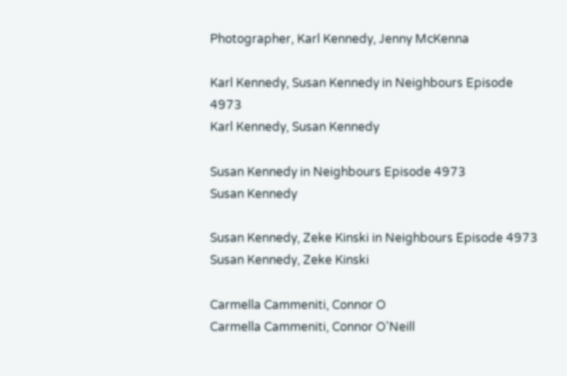Photographer, Karl Kennedy, Jenny McKenna

Karl Kennedy, Susan Kennedy in Neighbours Episode 4973
Karl Kennedy, Susan Kennedy

Susan Kennedy in Neighbours Episode 4973
Susan Kennedy

Susan Kennedy, Zeke Kinski in Neighbours Episode 4973
Susan Kennedy, Zeke Kinski

Carmella Cammeniti, Connor O
Carmella Cammeniti, Connor O'Neill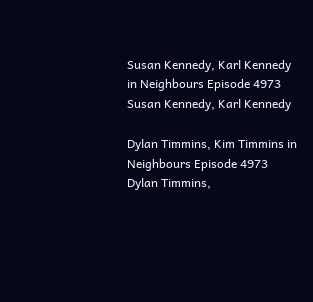Susan Kennedy, Karl Kennedy in Neighbours Episode 4973
Susan Kennedy, Karl Kennedy

Dylan Timmins, Kim Timmins in Neighbours Episode 4973
Dylan Timmins,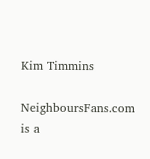Kim Timmins

NeighboursFans.com is a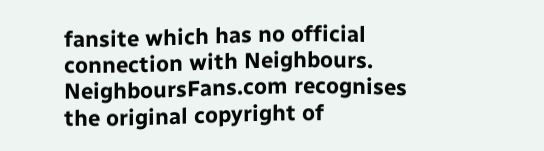fansite which has no official connection with Neighbours.
NeighboursFans.com recognises the original copyright of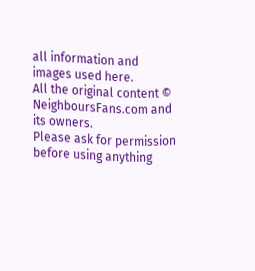all information and images used here.
All the original content © NeighboursFans.com and its owners.
Please ask for permission before using anything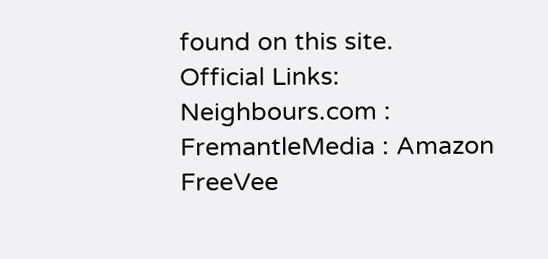found on this site.
Official Links: Neighbours.com : FremantleMedia : Amazon FreeVee